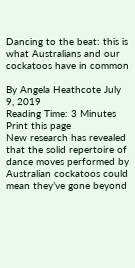Dancing to the beat: this is what Australians and our cockatoos have in common

By Angela Heathcote July 9, 2019
Reading Time: 3 Minutes Print this page
New research has revealed that the solid repertoire of dance moves performed by Australian cockatoos could mean they’ve gone beyond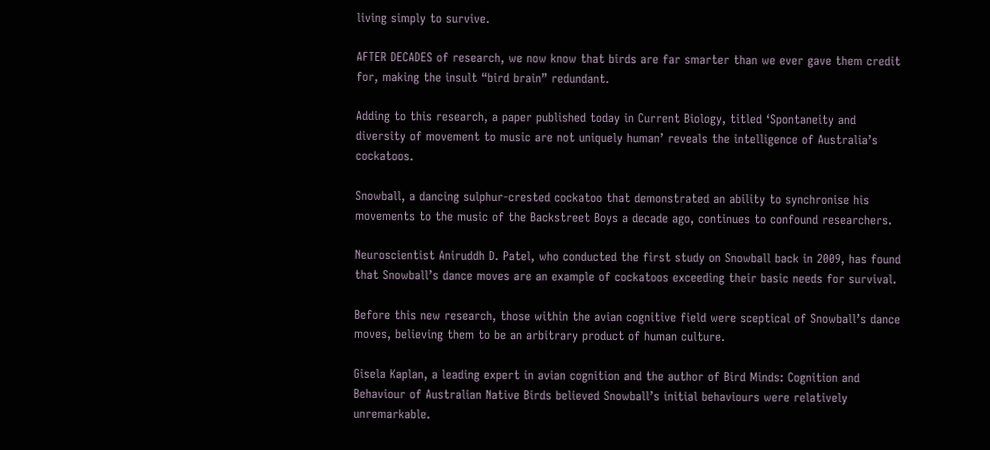living simply to survive.

AFTER DECADES of research, we now know that birds are far smarter than we ever gave them credit for, making the insult “bird brain” redundant.

Adding to this research, a paper published today in Current Biology, titled ‘Spontaneity and diversity of movement to music are not uniquely human’ reveals the intelligence of Australia’s cockatoos.

Snowball, a dancing sulphur-crested cockatoo that demonstrated an ability to synchronise his movements to the music of the Backstreet Boys a decade ago, continues to confound researchers.

Neuroscientist Aniruddh D. Patel, who conducted the first study on Snowball back in 2009, has found that Snowball’s dance moves are an example of cockatoos exceeding their basic needs for survival.

Before this new research, those within the avian cognitive field were sceptical of Snowball’s dance moves, believing them to be an arbitrary product of human culture.

Gisela Kaplan, a leading expert in avian cognition and the author of Bird Minds: Cognition and Behaviour of Australian Native Birds believed Snowball’s initial behaviours were relatively unremarkable.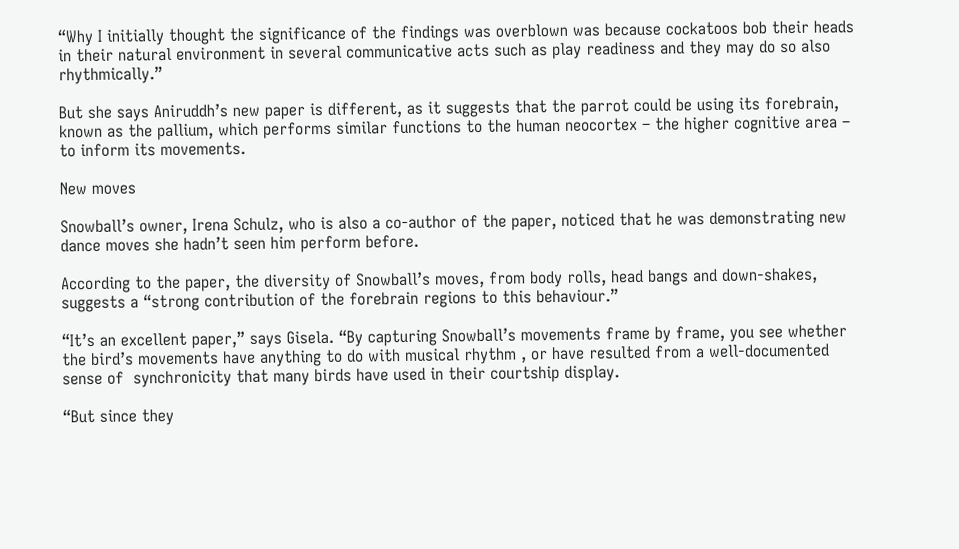“Why I initially thought the significance of the findings was overblown was because cockatoos bob their heads in their natural environment in several communicative acts such as play readiness and they may do so also rhythmically.”

But she says Aniruddh’s new paper is different, as it suggests that the parrot could be using its forebrain, known as the pallium, which performs similar functions to the human neocortex – the higher cognitive area – to inform its movements.

New moves

Snowball’s owner, Irena Schulz, who is also a co-author of the paper, noticed that he was demonstrating new dance moves she hadn’t seen him perform before.

According to the paper, the diversity of Snowball’s moves, from body rolls, head bangs and down-shakes, suggests a “strong contribution of the forebrain regions to this behaviour.”

“It’s an excellent paper,” says Gisela. “By capturing Snowball’s movements frame by frame, you see whether the bird’s movements have anything to do with musical rhythm , or have resulted from a well-documented sense of  synchronicity that many birds have used in their courtship display.

“But since they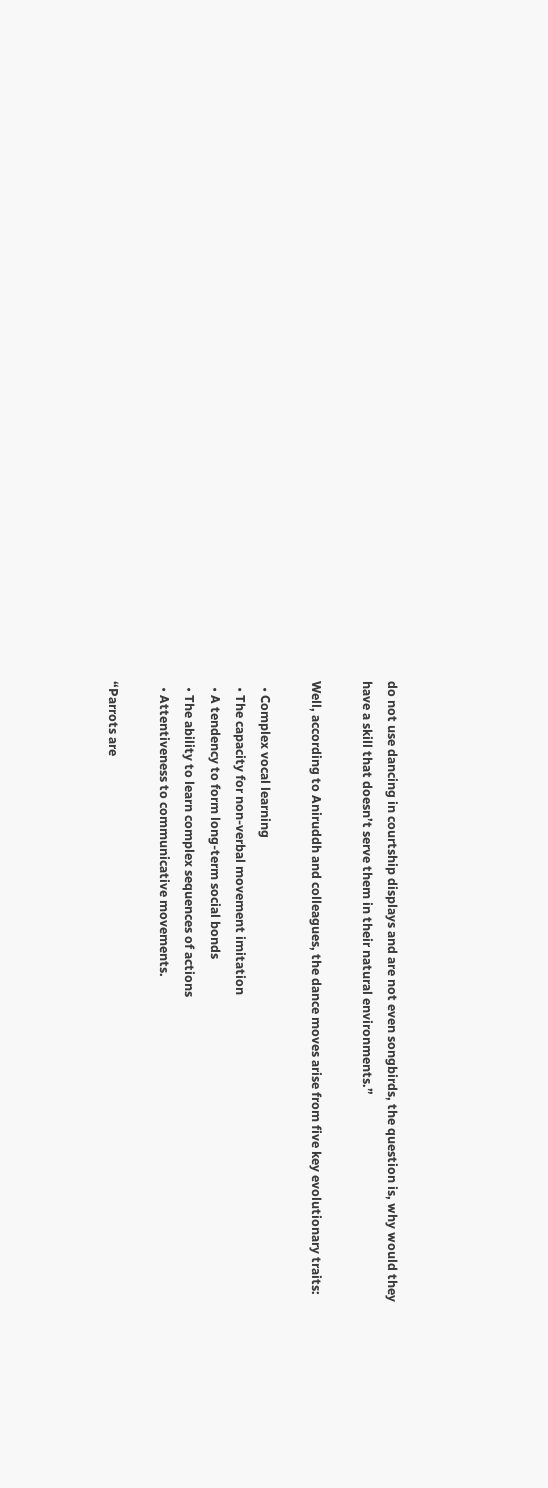do not use dancing in courtship displays and are not even songbirds, the question is, why would they have a skill that doesn’t serve them in their natural environments.”

Well, according to Aniruddh and colleagues, the dance moves arise from five key evolutionary traits:

  • Complex vocal learning
  • The capacity for non-verbal movement imitation
  • A tendency to form long-term social bonds
  • The ability to learn complex sequences of actions
  • Attentiveness to communicative movements.

“Parrots are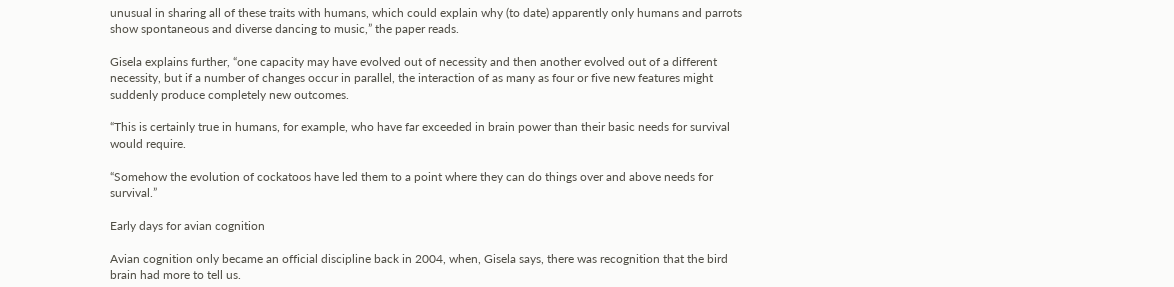unusual in sharing all of these traits with humans, which could explain why (to date) apparently only humans and parrots show spontaneous and diverse dancing to music,” the paper reads.

Gisela explains further, “one capacity may have evolved out of necessity and then another evolved out of a different necessity, but if a number of changes occur in parallel, the interaction of as many as four or five new features might suddenly produce completely new outcomes.

“This is certainly true in humans, for example, who have far exceeded in brain power than their basic needs for survival would require.

“Somehow the evolution of cockatoos have led them to a point where they can do things over and above needs for survival.”

Early days for avian cognition

Avian cognition only became an official discipline back in 2004, when, Gisela says, there was recognition that the bird brain had more to tell us.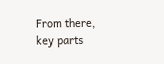From there, key parts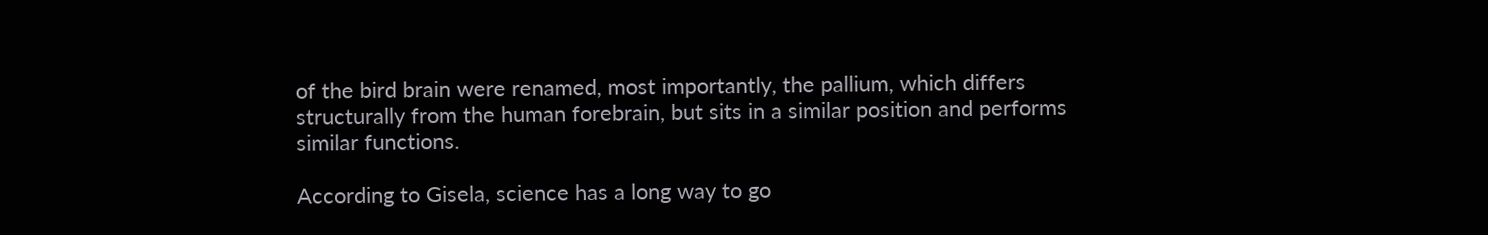of the bird brain were renamed, most importantly, the pallium, which differs structurally from the human forebrain, but sits in a similar position and performs similar functions.

According to Gisela, science has a long way to go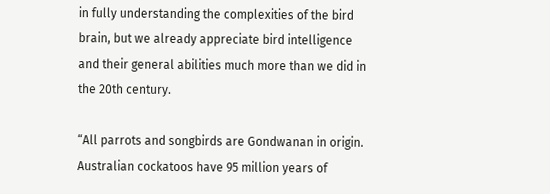in fully understanding the complexities of the bird brain, but we already appreciate bird intelligence and their general abilities much more than we did in the 20th century.

“All parrots and songbirds are Gondwanan in origin. Australian cockatoos have 95 million years of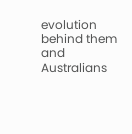evolution behind them and Australians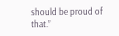should be proud of that.”